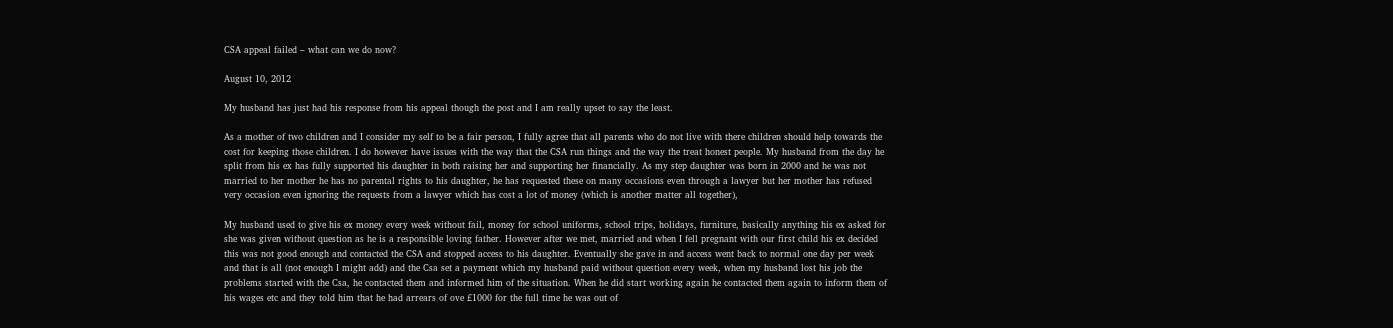CSA appeal failed – what can we do now?

August 10, 2012

My husband has just had his response from his appeal though the post and I am really upset to say the least.

As a mother of two children and I consider my self to be a fair person, I fully agree that all parents who do not live with there children should help towards the cost for keeping those children. I do however have issues with the way that the CSA run things and the way the treat honest people. My husband from the day he split from his ex has fully supported his daughter in both raising her and supporting her financially. As my step daughter was born in 2000 and he was not married to her mother he has no parental rights to his daughter, he has requested these on many occasions even through a lawyer but her mother has refused very occasion even ignoring the requests from a lawyer which has cost a lot of money (which is another matter all together),

My husband used to give his ex money every week without fail, money for school uniforms, school trips, holidays, furniture, basically anything his ex asked for she was given without question as he is a responsible loving father. However after we met, married and when I fell pregnant with our first child his ex decided this was not good enough and contacted the CSA and stopped access to his daughter. Eventually she gave in and access went back to normal one day per week and that is all (not enough I might add) and the Csa set a payment which my husband paid without question every week, when my husband lost his job the problems started with the Csa, he contacted them and informed him of the situation. When he did start working again he contacted them again to inform them of his wages etc and they told him that he had arrears of ove £1000 for the full time he was out of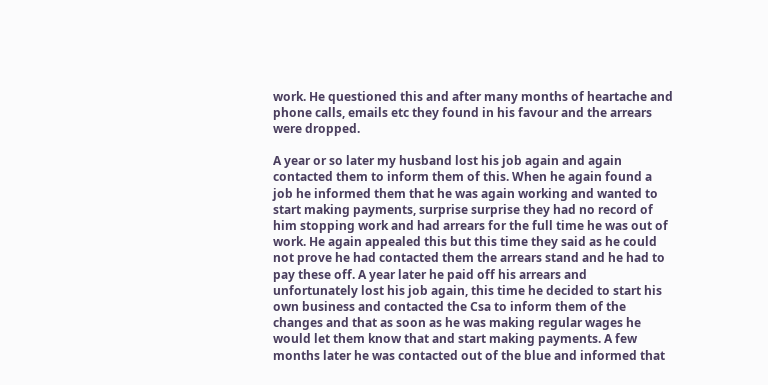work. He questioned this and after many months of heartache and phone calls, emails etc they found in his favour and the arrears were dropped.

A year or so later my husband lost his job again and again contacted them to inform them of this. When he again found a job he informed them that he was again working and wanted to start making payments, surprise surprise they had no record of him stopping work and had arrears for the full time he was out of work. He again appealed this but this time they said as he could not prove he had contacted them the arrears stand and he had to pay these off. A year later he paid off his arrears and unfortunately lost his job again, this time he decided to start his own business and contacted the Csa to inform them of the changes and that as soon as he was making regular wages he would let them know that and start making payments. A few months later he was contacted out of the blue and informed that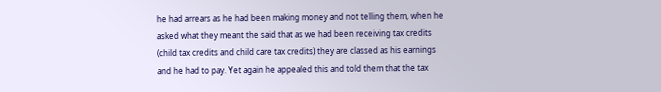he had arrears as he had been making money and not telling them, when he asked what they meant the said that as we had been receiving tax credits (child tax credits and child care tax credits) they are classed as his earnings and he had to pay. Yet again he appealed this and told them that the tax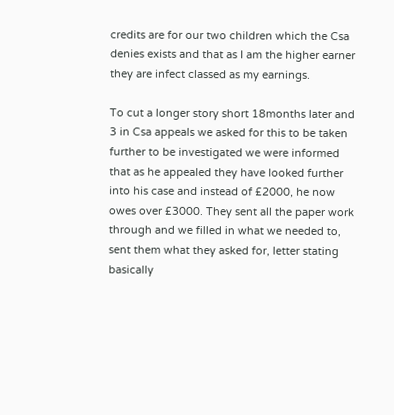credits are for our two children which the Csa denies exists and that as I am the higher earner they are infect classed as my earnings.

To cut a longer story short 18months later and 3 in Csa appeals we asked for this to be taken further to be investigated we were informed that as he appealed they have looked further into his case and instead of £2000, he now owes over £3000. They sent all the paper work through and we filled in what we needed to, sent them what they asked for, letter stating basically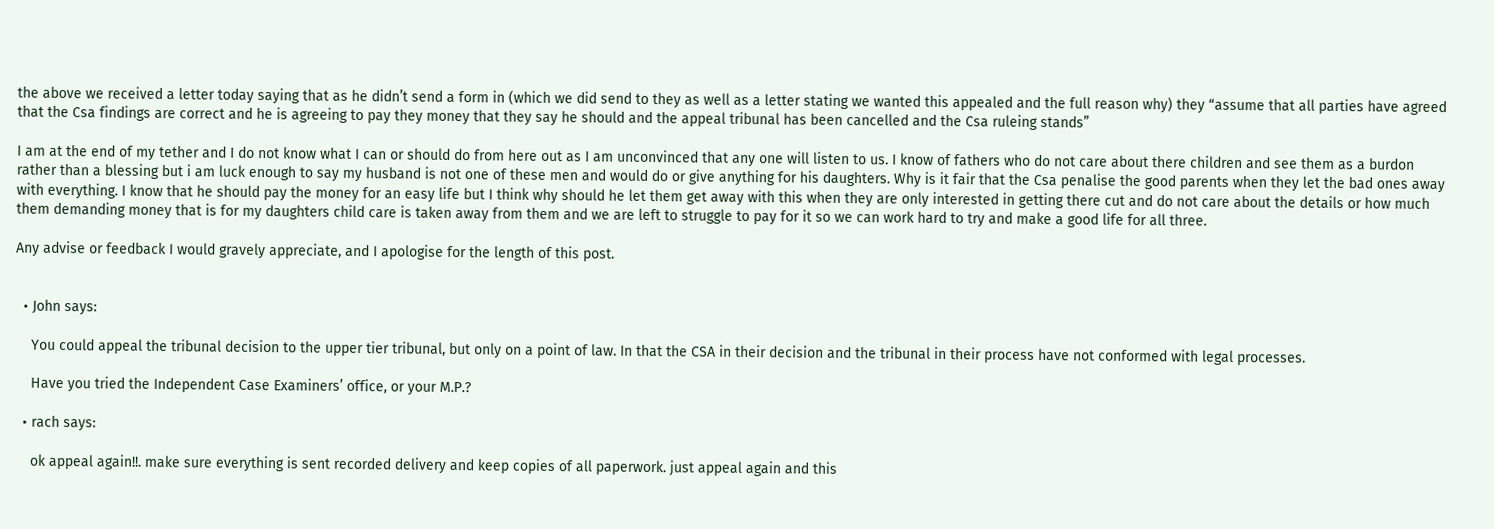the above we received a letter today saying that as he didn’t send a form in (which we did send to they as well as a letter stating we wanted this appealed and the full reason why) they “assume that all parties have agreed that the Csa findings are correct and he is agreeing to pay they money that they say he should and the appeal tribunal has been cancelled and the Csa ruleing stands”

I am at the end of my tether and I do not know what I can or should do from here out as I am unconvinced that any one will listen to us. I know of fathers who do not care about there children and see them as a burdon rather than a blessing but i am luck enough to say my husband is not one of these men and would do or give anything for his daughters. Why is it fair that the Csa penalise the good parents when they let the bad ones away with everything. I know that he should pay the money for an easy life but I think why should he let them get away with this when they are only interested in getting there cut and do not care about the details or how much them demanding money that is for my daughters child care is taken away from them and we are left to struggle to pay for it so we can work hard to try and make a good life for all three.

Any advise or feedback I would gravely appreciate, and I apologise for the length of this post.


  • John says:

    You could appeal the tribunal decision to the upper tier tribunal, but only on a point of law. In that the CSA in their decision and the tribunal in their process have not conformed with legal processes.

    Have you tried the Independent Case Examiners’ office, or your M.P.?

  • rach says:

    ok appeal again!!. make sure everything is sent recorded delivery and keep copies of all paperwork. just appeal again and this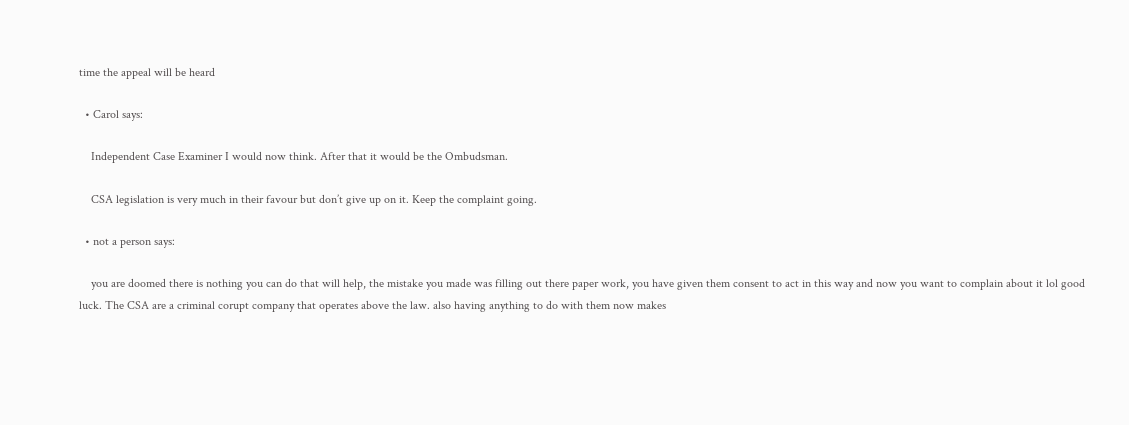time the appeal will be heard

  • Carol says:

    Independent Case Examiner I would now think. After that it would be the Ombudsman.

    CSA legislation is very much in their favour but don’t give up on it. Keep the complaint going.

  • not a person says:

    you are doomed there is nothing you can do that will help, the mistake you made was filling out there paper work, you have given them consent to act in this way and now you want to complain about it lol good luck. The CSA are a criminal corupt company that operates above the law. also having anything to do with them now makes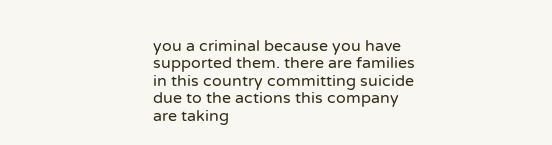you a criminal because you have supported them. there are families in this country committing suicide due to the actions this company are taking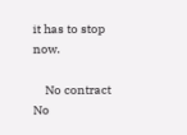it has to stop now.

    No contract No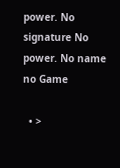power. No signature No power. No name no Game

  • >